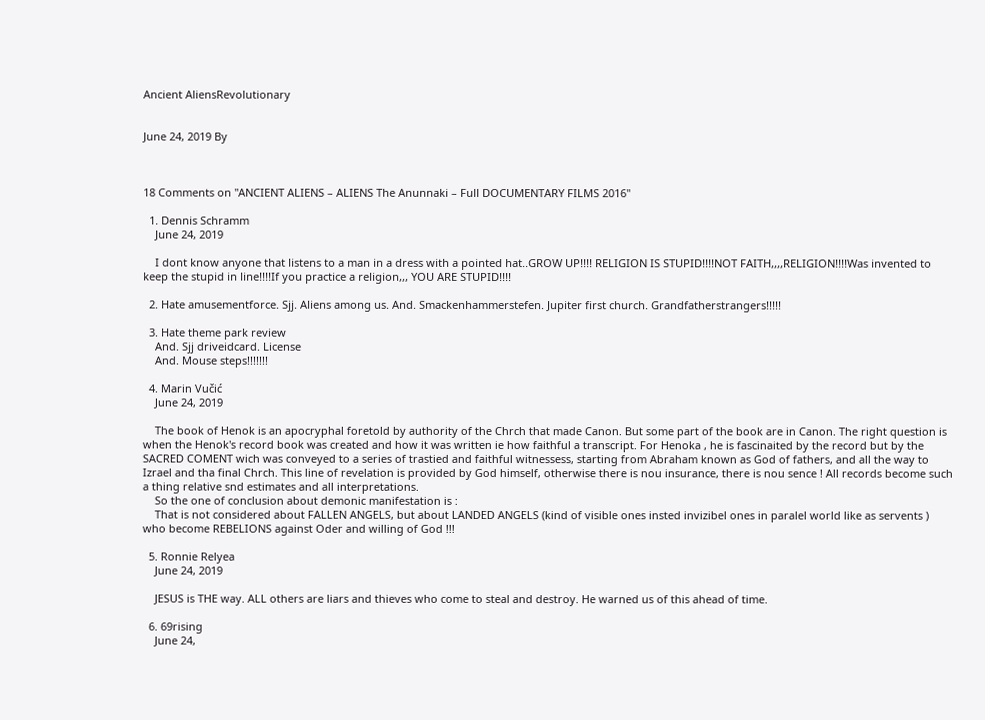Ancient AliensRevolutionary


June 24, 2019 By



18 Comments on "ANCIENT ALIENS – ALIENS The Anunnaki – Full DOCUMENTARY FILMS 2016"

  1. Dennis Schramm
    June 24, 2019

    I dont know anyone that listens to a man in a dress with a pointed hat..GROW UP!!!! RELIGION IS STUPID!!!!NOT FAITH,,,,RELIGION!!!!Was invented to keep the stupid in line!!!!If you practice a religion,,, YOU ARE STUPID!!!!

  2. Hate amusementforce. Sjj. Aliens among us. And. Smackenhammerstefen. Jupiter first church. Grandfatherstrangers!!!!!

  3. Hate theme park review
    And. Sjj driveidcard. License
    And. Mouse steps!!!!!!!

  4. Marin Vučić
    June 24, 2019

    The book of Henok is an apocryphal foretold by authority of the Chrch that made Canon. But some part of the book are in Canon. The right question is when the Henok's record book was created and how it was written ie how faithful a transcript. For Henoka , he is fascinaited by the record but by the SACRED COMENT wich was conveyed to a series of trastied and faithful witnessess, starting from Abraham known as God of fathers, and all the way to Izrael and tha final Chrch. This line of revelation is provided by God himself, otherwise there is nou insurance, there is nou sence ! All records become such a thing relative snd estimates and all interpretations.
    So the one of conclusion about demonic manifestation is :
    That is not considered about FALLEN ANGELS, but about LANDED ANGELS (kind of visible ones insted invizibel ones in paralel world like as servents ) who become REBELIONS against Oder and willing of God !!!

  5. Ronnie Relyea
    June 24, 2019

    JESUS is THE way. ALL others are liars and thieves who come to steal and destroy. He warned us of this ahead of time.

  6. 69rising
    June 24,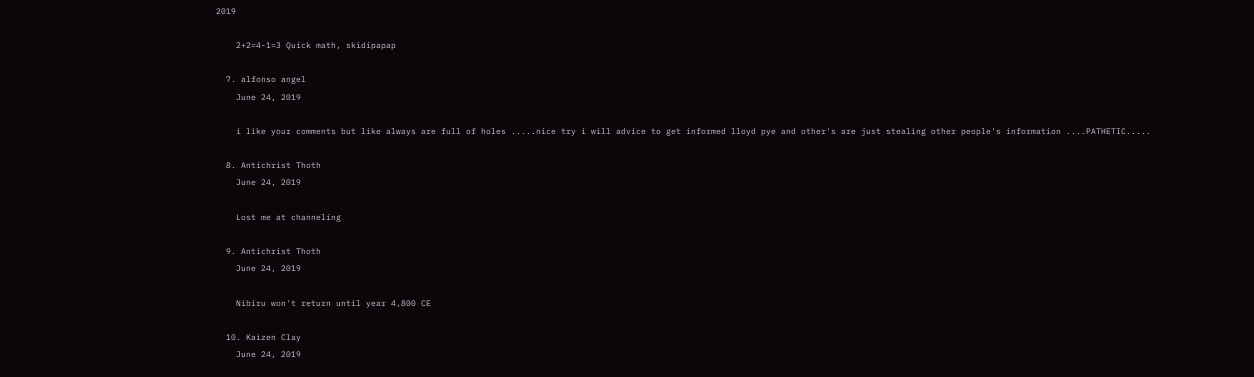2019

    2+2=4-1=3 Quick math, skidipapap

  7. alfonso angel
    June 24, 2019

    i like your comments but like always are full of holes .....nice try i will advice to get informed lloyd pye and other's are just stealing other people's information ....PATHETIC.....

  8. Antichrist Thoth
    June 24, 2019

    Lost me at channeling

  9. Antichrist Thoth
    June 24, 2019

    Nibiru won't return until year 4,800 CE

  10. Kaizen Clay
    June 24, 2019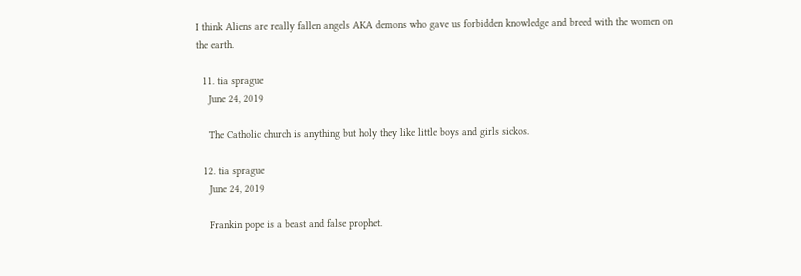I think Aliens are really fallen angels AKA demons who gave us forbidden knowledge and breed with the women on the earth.

  11. tia sprague
    June 24, 2019

    The Catholic church is anything but holy they like little boys and girls sickos.

  12. tia sprague
    June 24, 2019

    Frankin pope is a beast and false prophet.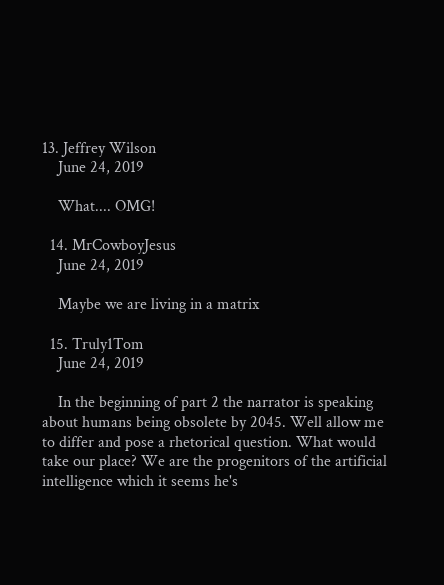13. Jeffrey Wilson
    June 24, 2019

    What.... OMG!

  14. MrCowboyJesus
    June 24, 2019

    Maybe we are living in a matrix

  15. Truly1Tom
    June 24, 2019

    In the beginning of part 2 the narrator is speaking about humans being obsolete by 2045. Well allow me to differ and pose a rhetorical question. What would take our place? We are the progenitors of the artificial intelligence which it seems he's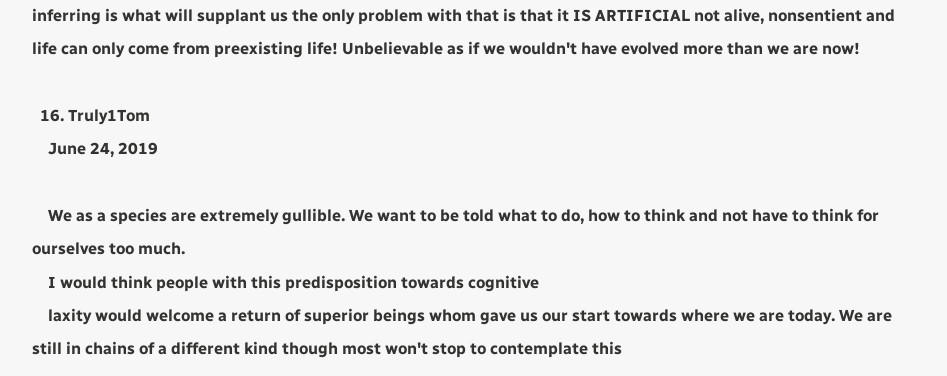inferring is what will supplant us the only problem with that is that it IS ARTIFICIAL not alive, nonsentient and life can only come from preexisting life! Unbelievable as if we wouldn't have evolved more than we are now!

  16. Truly1Tom
    June 24, 2019

    We as a species are extremely gullible. We want to be told what to do, how to think and not have to think for ourselves too much.
    I would think people with this predisposition towards cognitive
    laxity would welcome a return of superior beings whom gave us our start towards where we are today. We are still in chains of a different kind though most won't stop to contemplate this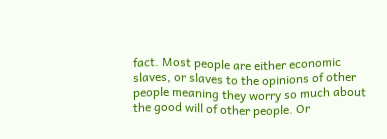fact. Most people are either economic slaves, or slaves to the opinions of other people meaning they worry so much about the good will of other people. Or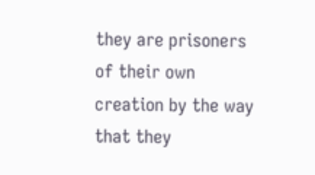they are prisoners of their own creation by the way that they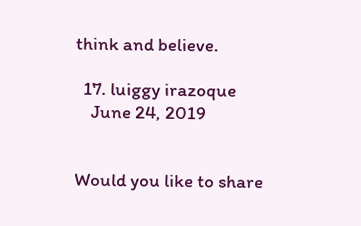think and believe.

  17. luiggy irazoque
    June 24, 2019


Would you like to share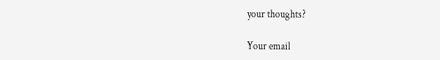your thoughts?

Your email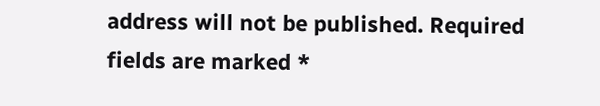address will not be published. Required fields are marked *